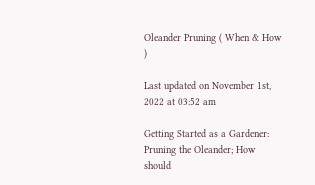Oleander Pruning ( When & How )

Last updated on November 1st, 2022 at 03:52 am

Getting Started as a Gardener: Pruning the Oleander; How should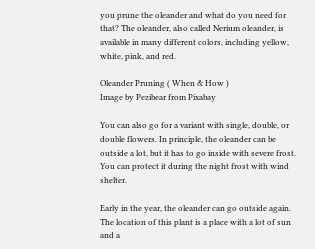you prune the oleander and what do you need for that? The oleander, also called Nerium oleander, is available in many different colors, including yellow, white, pink, and red.

Oleander Pruning ( When & How )
Image by Pezibear from Pixabay

You can also go for a variant with single, double, or double flowers. In principle, the oleander can be outside a lot, but it has to go inside with severe frost. You can protect it during the night frost with wind shelter.

Early in the year, the oleander can go outside again. The location of this plant is a place with a lot of sun and a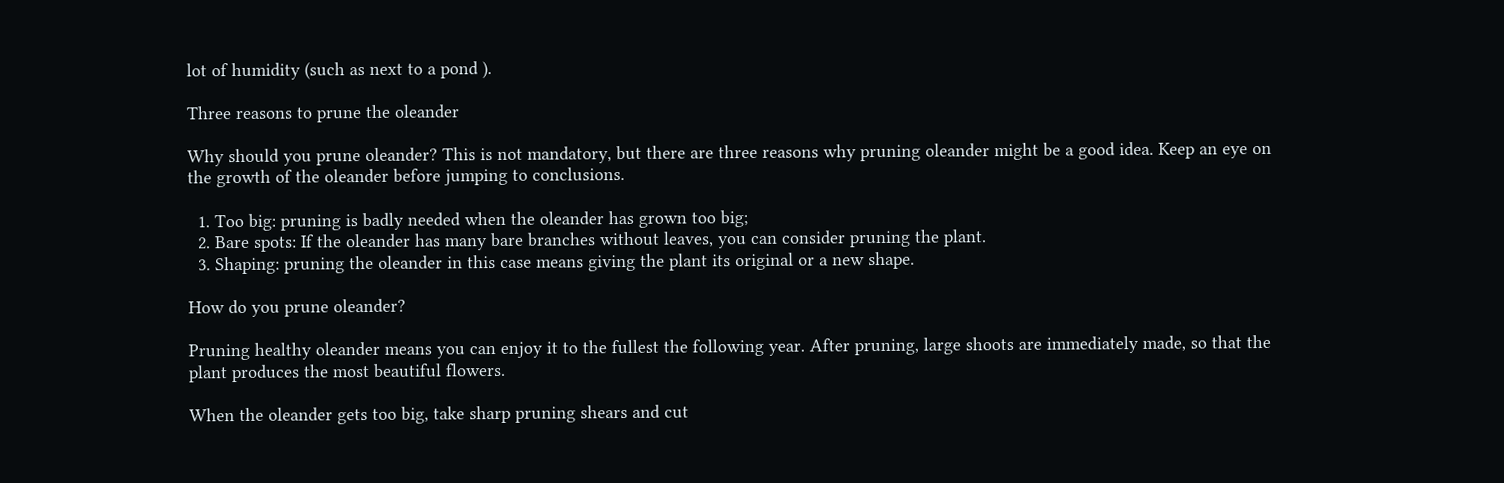lot of humidity (such as next to a pond ).

Three reasons to prune the oleander

Why should you prune oleander? This is not mandatory, but there are three reasons why pruning oleander might be a good idea. Keep an eye on the growth of the oleander before jumping to conclusions.

  1. Too big: pruning is badly needed when the oleander has grown too big;
  2. Bare spots: If the oleander has many bare branches without leaves, you can consider pruning the plant.
  3. Shaping: pruning the oleander in this case means giving the plant its original or a new shape.

How do you prune oleander?

Pruning healthy oleander means you can enjoy it to the fullest the following year. After pruning, large shoots are immediately made, so that the plant produces the most beautiful flowers.

When the oleander gets too big, take sharp pruning shears and cut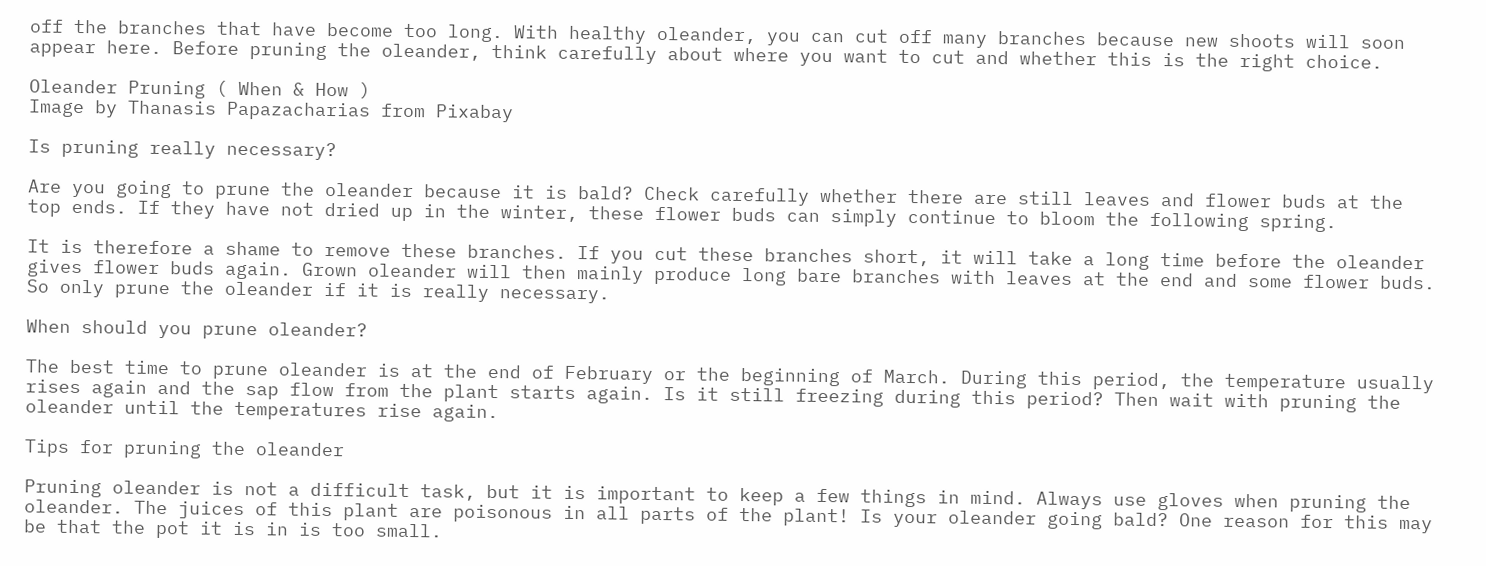off the branches that have become too long. With healthy oleander, you can cut off many branches because new shoots will soon appear here. Before pruning the oleander, think carefully about where you want to cut and whether this is the right choice.

Oleander Pruning ( When & How )
Image by Thanasis Papazacharias from Pixabay

Is pruning really necessary?

Are you going to prune the oleander because it is bald? Check carefully whether there are still leaves and flower buds at the top ends. If they have not dried up in the winter, these flower buds can simply continue to bloom the following spring.

It is therefore a shame to remove these branches. If you cut these branches short, it will take a long time before the oleander gives flower buds again. Grown oleander will then mainly produce long bare branches with leaves at the end and some flower buds. So only prune the oleander if it is really necessary.

When should you prune oleander?

The best time to prune oleander is at the end of February or the beginning of March. During this period, the temperature usually rises again and the sap flow from the plant starts again. Is it still freezing during this period? Then wait with pruning the oleander until the temperatures rise again.

Tips for pruning the oleander

Pruning oleander is not a difficult task, but it is important to keep a few things in mind. Always use gloves when pruning the oleander. The juices of this plant are poisonous in all parts of the plant! Is your oleander going bald? One reason for this may be that the pot it is in is too small.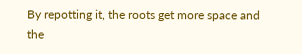By repotting it, the roots get more space and the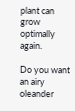plant can grow optimally again.

Do you want an airy oleander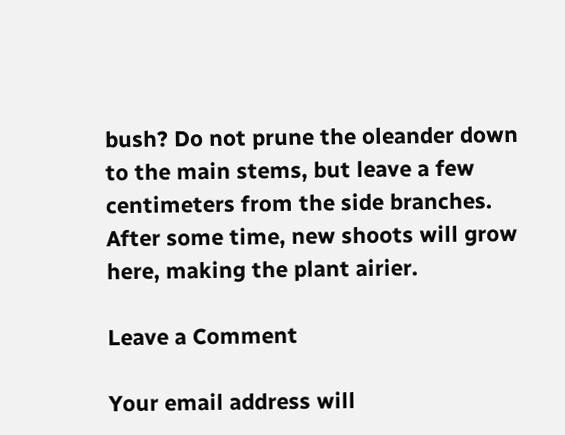bush? Do not prune the oleander down to the main stems, but leave a few centimeters from the side branches. After some time, new shoots will grow here, making the plant airier.

Leave a Comment

Your email address will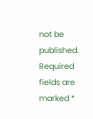not be published. Required fields are marked *